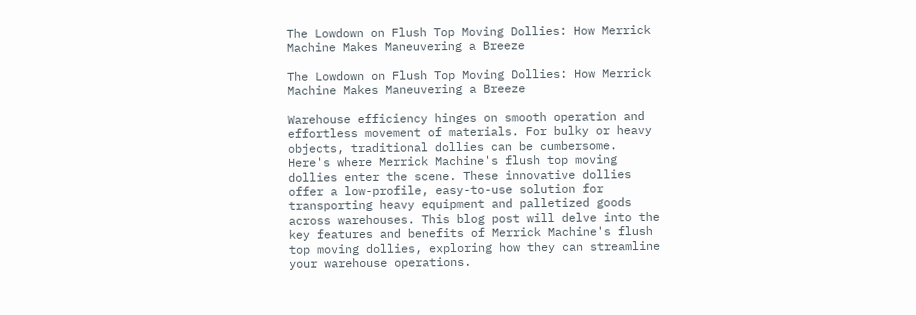The Lowdown on Flush Top Moving Dollies: How Merrick Machine Makes Maneuvering a Breeze

The Lowdown on Flush Top Moving Dollies: How Merrick Machine Makes Maneuvering a Breeze

Warehouse efficiency hinges on smooth operation and effortless movement of materials. For bulky or heavy objects, traditional dollies can be cumbersome. Here's where Merrick Machine's flush top moving dollies enter the scene. These innovative dollies offer a low-profile, easy-to-use solution for transporting heavy equipment and palletized goods across warehouses. This blog post will delve into the key features and benefits of Merrick Machine's flush top moving dollies, exploring how they can streamline your warehouse operations.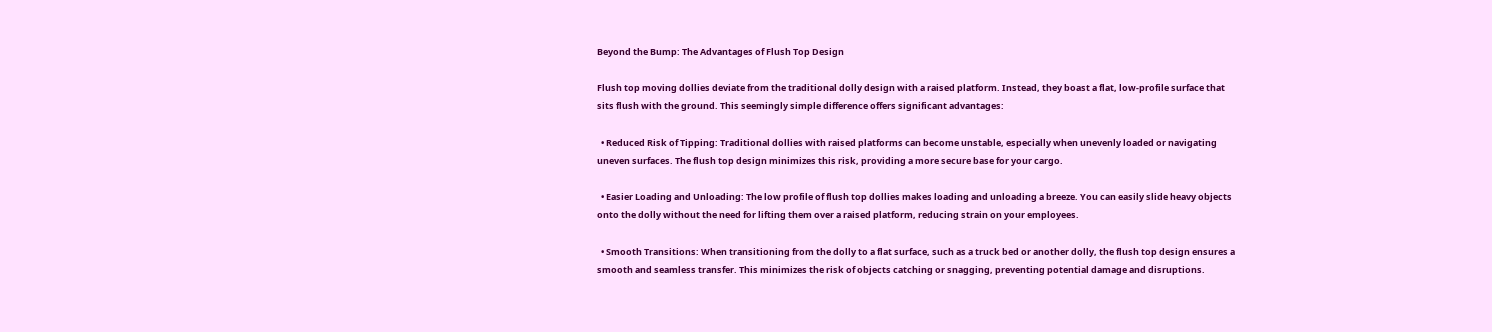Beyond the Bump: The Advantages of Flush Top Design

Flush top moving dollies deviate from the traditional dolly design with a raised platform. Instead, they boast a flat, low-profile surface that sits flush with the ground. This seemingly simple difference offers significant advantages:

  • Reduced Risk of Tipping: Traditional dollies with raised platforms can become unstable, especially when unevenly loaded or navigating uneven surfaces. The flush top design minimizes this risk, providing a more secure base for your cargo.

  • Easier Loading and Unloading: The low profile of flush top dollies makes loading and unloading a breeze. You can easily slide heavy objects onto the dolly without the need for lifting them over a raised platform, reducing strain on your employees.

  • Smooth Transitions: When transitioning from the dolly to a flat surface, such as a truck bed or another dolly, the flush top design ensures a smooth and seamless transfer. This minimizes the risk of objects catching or snagging, preventing potential damage and disruptions.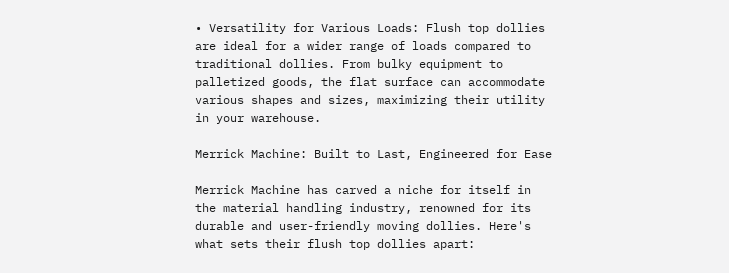• Versatility for Various Loads: Flush top dollies are ideal for a wider range of loads compared to traditional dollies. From bulky equipment to palletized goods, the flat surface can accommodate various shapes and sizes, maximizing their utility in your warehouse.

Merrick Machine: Built to Last, Engineered for Ease

Merrick Machine has carved a niche for itself in the material handling industry, renowned for its durable and user-friendly moving dollies. Here's what sets their flush top dollies apart: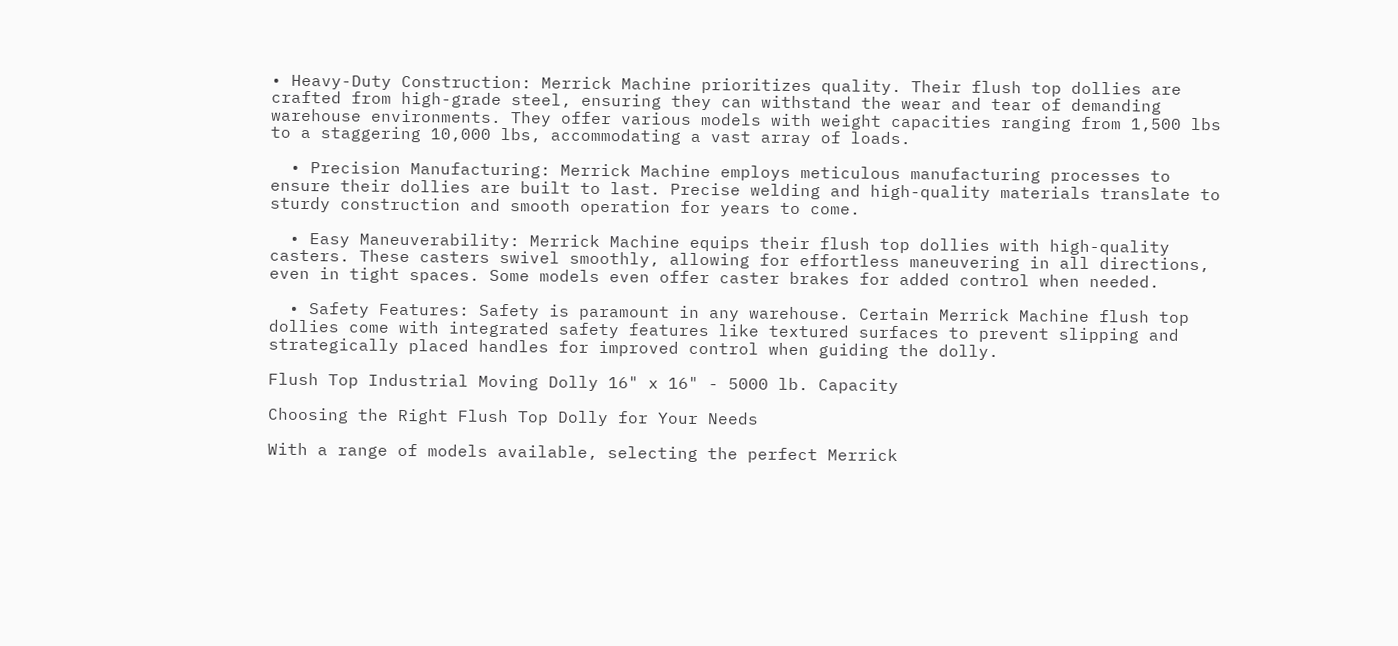• Heavy-Duty Construction: Merrick Machine prioritizes quality. Their flush top dollies are crafted from high-grade steel, ensuring they can withstand the wear and tear of demanding warehouse environments. They offer various models with weight capacities ranging from 1,500 lbs to a staggering 10,000 lbs, accommodating a vast array of loads.

  • Precision Manufacturing: Merrick Machine employs meticulous manufacturing processes to ensure their dollies are built to last. Precise welding and high-quality materials translate to sturdy construction and smooth operation for years to come.

  • Easy Maneuverability: Merrick Machine equips their flush top dollies with high-quality casters. These casters swivel smoothly, allowing for effortless maneuvering in all directions, even in tight spaces. Some models even offer caster brakes for added control when needed.

  • Safety Features: Safety is paramount in any warehouse. Certain Merrick Machine flush top dollies come with integrated safety features like textured surfaces to prevent slipping and strategically placed handles for improved control when guiding the dolly.

Flush Top Industrial Moving Dolly 16" x 16" - 5000 lb. Capacity

Choosing the Right Flush Top Dolly for Your Needs

With a range of models available, selecting the perfect Merrick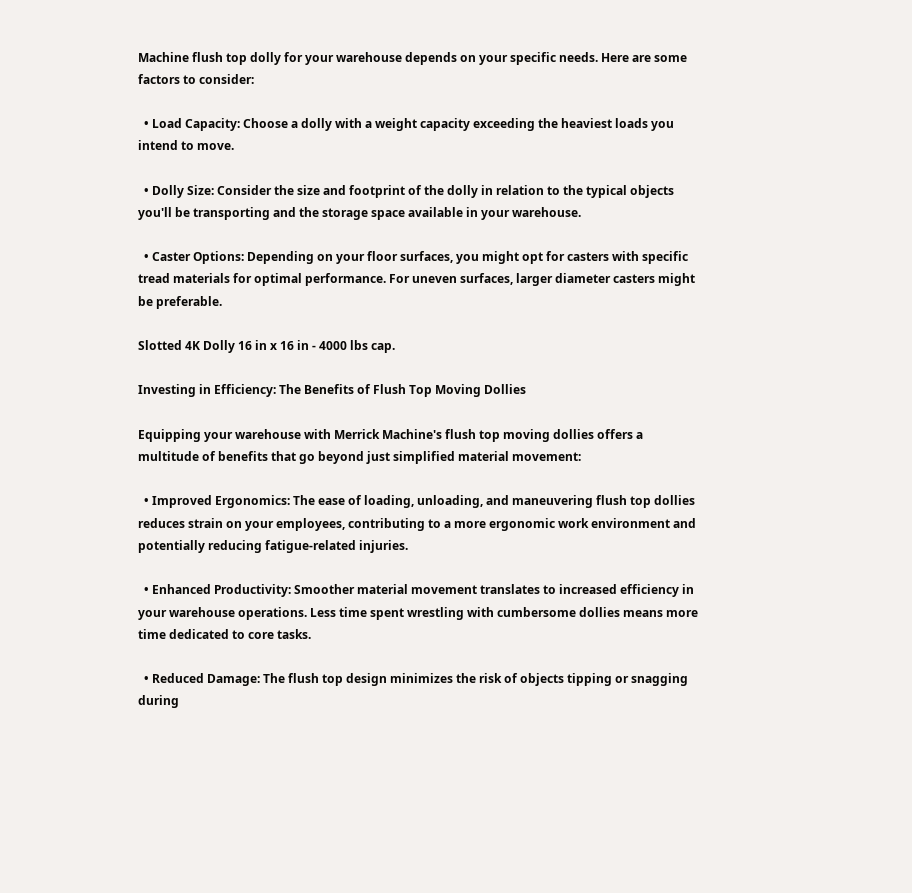Machine flush top dolly for your warehouse depends on your specific needs. Here are some factors to consider:

  • Load Capacity: Choose a dolly with a weight capacity exceeding the heaviest loads you intend to move.

  • Dolly Size: Consider the size and footprint of the dolly in relation to the typical objects you'll be transporting and the storage space available in your warehouse.

  • Caster Options: Depending on your floor surfaces, you might opt for casters with specific tread materials for optimal performance. For uneven surfaces, larger diameter casters might be preferable.

Slotted 4K Dolly 16 in x 16 in - 4000 lbs cap.

Investing in Efficiency: The Benefits of Flush Top Moving Dollies

Equipping your warehouse with Merrick Machine's flush top moving dollies offers a multitude of benefits that go beyond just simplified material movement:

  • Improved Ergonomics: The ease of loading, unloading, and maneuvering flush top dollies reduces strain on your employees, contributing to a more ergonomic work environment and potentially reducing fatigue-related injuries.

  • Enhanced Productivity: Smoother material movement translates to increased efficiency in your warehouse operations. Less time spent wrestling with cumbersome dollies means more time dedicated to core tasks.

  • Reduced Damage: The flush top design minimizes the risk of objects tipping or snagging during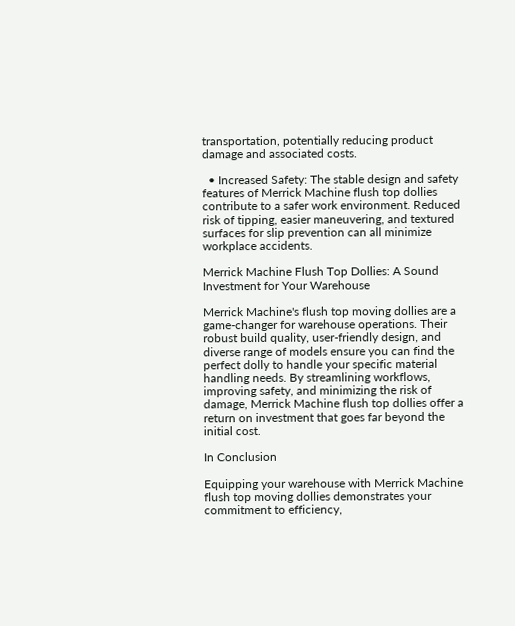transportation, potentially reducing product damage and associated costs.

  • Increased Safety: The stable design and safety features of Merrick Machine flush top dollies contribute to a safer work environment. Reduced risk of tipping, easier maneuvering, and textured surfaces for slip prevention can all minimize workplace accidents.

Merrick Machine Flush Top Dollies: A Sound Investment for Your Warehouse

Merrick Machine's flush top moving dollies are a game-changer for warehouse operations. Their robust build quality, user-friendly design, and diverse range of models ensure you can find the perfect dolly to handle your specific material handling needs. By streamlining workflows, improving safety, and minimizing the risk of damage, Merrick Machine flush top dollies offer a return on investment that goes far beyond the initial cost.

In Conclusion

Equipping your warehouse with Merrick Machine flush top moving dollies demonstrates your commitment to efficiency,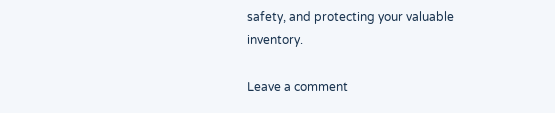safety, and protecting your valuable inventory.

Leave a comment